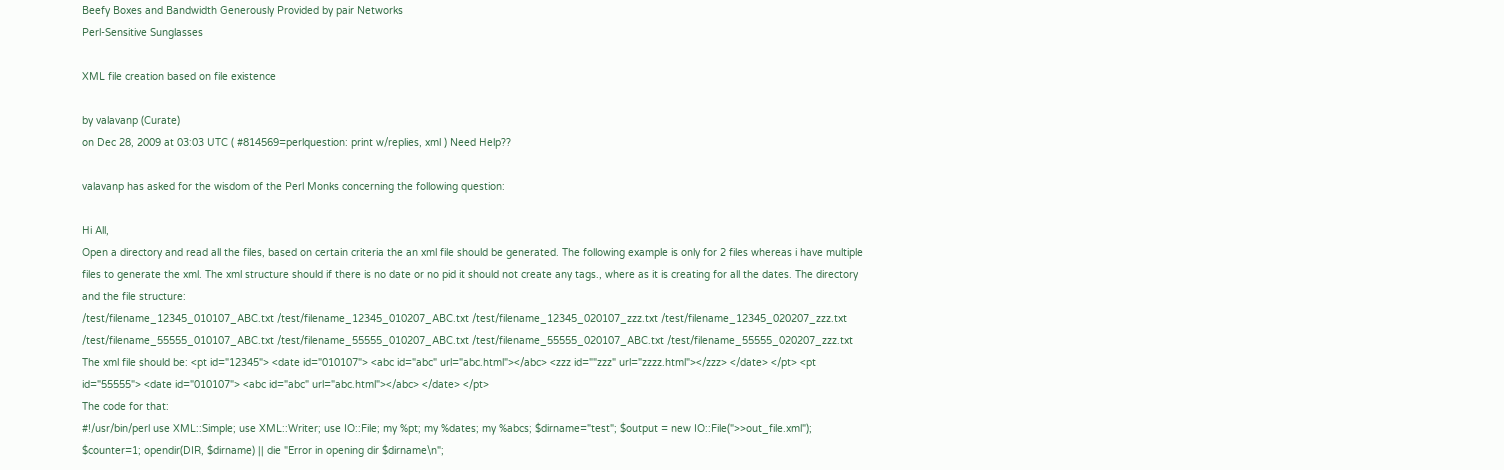Beefy Boxes and Bandwidth Generously Provided by pair Networks
Perl-Sensitive Sunglasses

XML file creation based on file existence

by valavanp (Curate)
on Dec 28, 2009 at 03:03 UTC ( #814569=perlquestion: print w/replies, xml ) Need Help??

valavanp has asked for the wisdom of the Perl Monks concerning the following question:

Hi All,
Open a directory and read all the files, based on certain criteria the an xml file should be generated. The following example is only for 2 files whereas i have multiple files to generate the xml. The xml structure should if there is no date or no pid it should not create any tags., where as it is creating for all the dates. The directory and the file structure:
/test/filename_12345_010107_ABC.txt /test/filename_12345_010207_ABC.txt /test/filename_12345_020107_zzz.txt /test/filename_12345_020207_zzz.txt /test/filename_55555_010107_ABC.txt /test/filename_55555_010207_ABC.txt /test/filename_55555_020107_ABC.txt /test/filename_55555_020207_zzz.txt The xml file should be: <pt id="12345"> <date id="010107"> <abc id="abc" url="abc.html"></abc> <zzz id=""zzz" url="zzzz.html"></zzz> </date> </pt> <pt id="55555"> <date id="010107"> <abc id="abc" url="abc.html"></abc> </date> </pt>
The code for that:
#!/usr/bin/perl use XML::Simple; use XML::Writer; use IO::File; my %pt; my %dates; my %abcs; $dirname="test"; $output = new IO::File(">>out_file.xml"); $counter=1; opendir(DIR, $dirname) || die "Error in opening dir $dirname\n";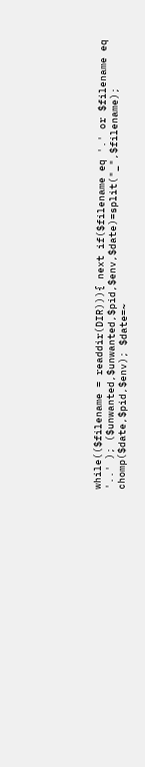while(($filename = readdir(DIR))){ next if($filename eq '.' or $filename eq '..' ); ($unwanted,$unwanted,$pid,$env,$date)=split("_",$filename); chomp($date,$pid,$env); $date=~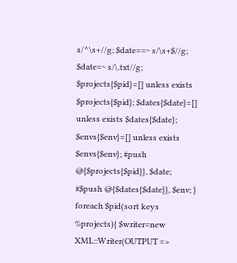s/^\s+//g; $date==~ s/\s+$//g; $date=~ s/\.txt//g; $projects{$pid}=[] unless exists $projects{$pid}; $dates{$date}=[] unless exists $dates{$date}; $envs{$env}=[] unless exists $envs{$env}; #push @{$projects{$pid}}, $date; #$push @{$dates{$date}}, $env; } foreach $pid(sort keys %projects){ $writer=new XML::Writer(OUTPUT =>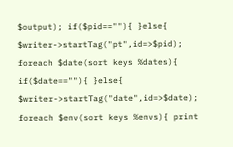$output); if($pid==""){ }else{ $writer->startTag("pt",id=>$pid); foreach $date(sort keys %dates){ if($date==""){ }else{ $writer->startTag("date",id=>$date); foreach $env(sort keys %envs){ print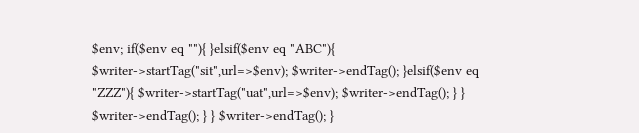$env; if($env eq ""){ }elsif($env eq "ABC"){ $writer->startTag("sit",url=>$env); $writer->endTag(); }elsif($env eq "ZZZ"){ $writer->startTag("uat",url=>$env); $writer->endTag(); } } $writer->endTag(); } } $writer->endTag(); }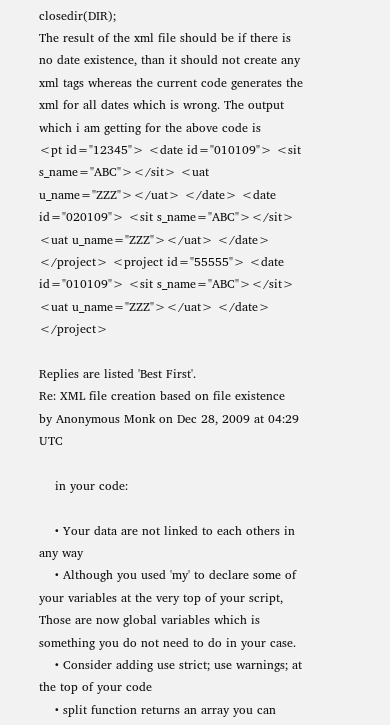closedir(DIR);
The result of the xml file should be if there is no date existence, than it should not create any xml tags whereas the current code generates the xml for all dates which is wrong. The output which i am getting for the above code is
<pt id="12345"> <date id="010109"> <sit s_name="ABC"></sit> <uat u_name="ZZZ"></uat> </date> <date id="020109"> <sit s_name="ABC"></sit> <uat u_name="ZZZ"></uat> </date> </project> <project id="55555"> <date id="010109"> <sit s_name="ABC"></sit> <uat u_name="ZZZ"></uat> </date> </project>

Replies are listed 'Best First'.
Re: XML file creation based on file existence
by Anonymous Monk on Dec 28, 2009 at 04:29 UTC

    in your code:

    • Your data are not linked to each others in any way
    • Although you used 'my' to declare some of your variables at the very top of your script, Those are now global variables which is something you do not need to do in your case.
    • Consider adding use strict; use warnings; at the top of your code
    • split function returns an array you can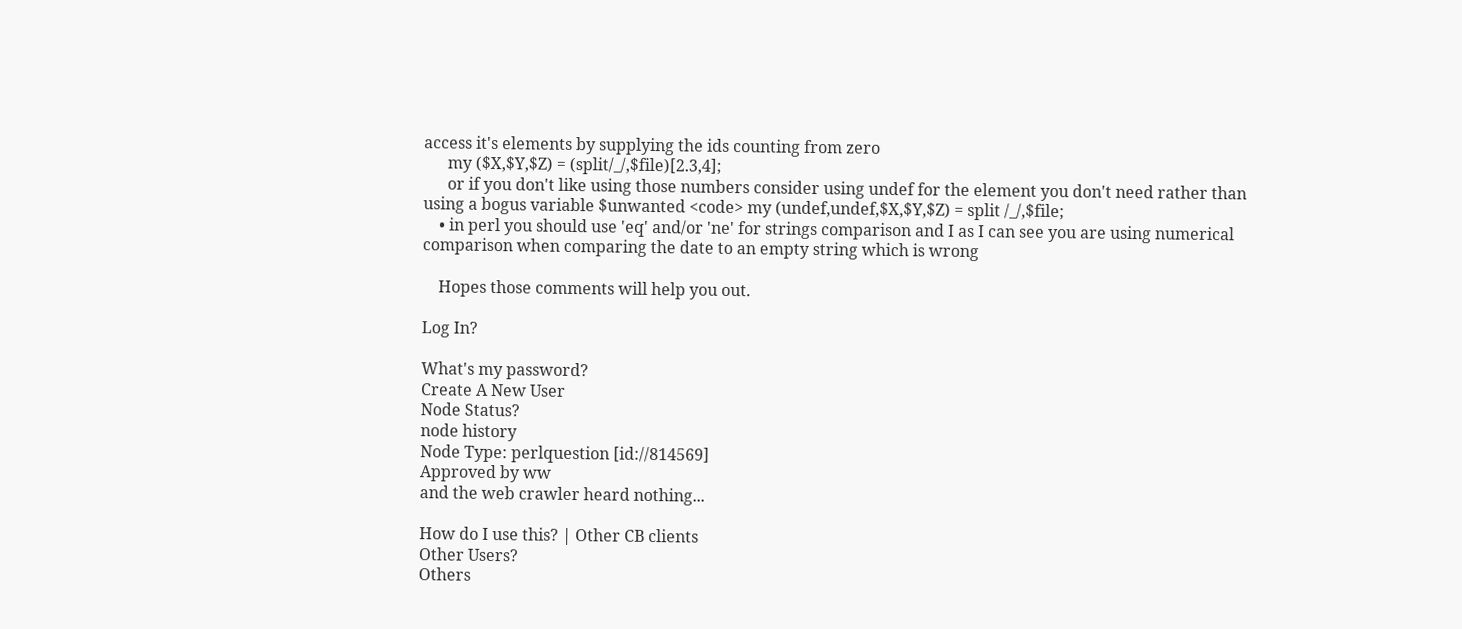access it's elements by supplying the ids counting from zero
      my ($X,$Y,$Z) = (split/_/,$file)[2.3,4];
      or if you don't like using those numbers consider using undef for the element you don't need rather than using a bogus variable $unwanted <code> my (undef,undef,$X,$Y,$Z) = split /_/,$file;
    • in perl you should use 'eq' and/or 'ne' for strings comparison and I as I can see you are using numerical comparison when comparing the date to an empty string which is wrong

    Hopes those comments will help you out.

Log In?

What's my password?
Create A New User
Node Status?
node history
Node Type: perlquestion [id://814569]
Approved by ww
and the web crawler heard nothing...

How do I use this? | Other CB clients
Other Users?
Others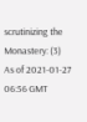scrutinizing the Monastery: (3)
As of 2021-01-27 06:56 GMT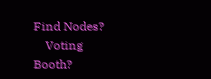Find Nodes?
    Voting Booth?